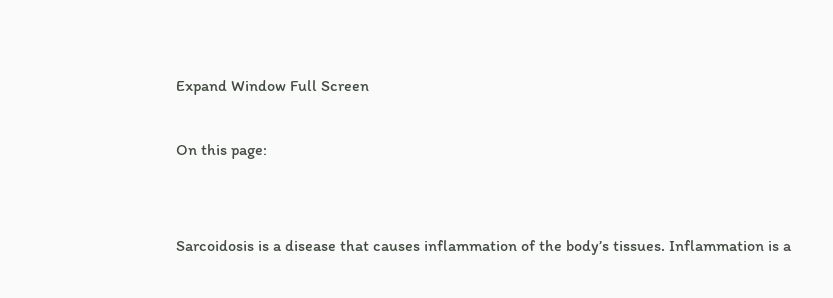Expand Window Full Screen

On this page:


Sarcoidosis is a disease that causes inflammation of the body’s tissues. Inflammation is a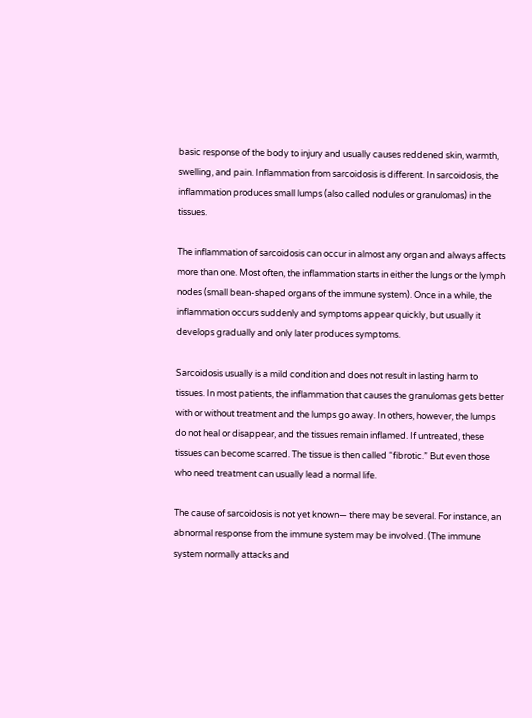basic response of the body to injury and usually causes reddened skin, warmth, swelling, and pain. Inflammation from sarcoidosis is different. In sarcoidosis, the inflammation produces small lumps (also called nodules or granulomas) in the tissues.

The inflammation of sarcoidosis can occur in almost any organ and always affects more than one. Most often, the inflammation starts in either the lungs or the lymph nodes (small bean-shaped organs of the immune system). Once in a while, the inflammation occurs suddenly and symptoms appear quickly, but usually it develops gradually and only later produces symptoms.

Sarcoidosis usually is a mild condition and does not result in lasting harm to tissues. In most patients, the inflammation that causes the granulomas gets better with or without treatment and the lumps go away. In others, however, the lumps do not heal or disappear, and the tissues remain inflamed. If untreated, these tissues can become scarred. The tissue is then called “fibrotic.” But even those who need treatment can usually lead a normal life.

The cause of sarcoidosis is not yet known— there may be several. For instance, an abnormal response from the immune system may be involved. (The immune system normally attacks and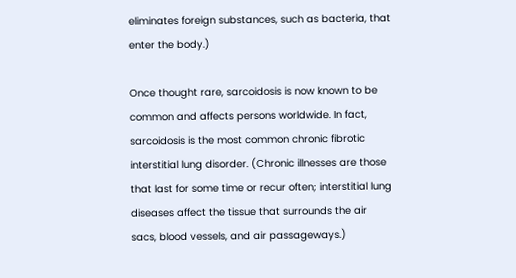eliminates foreign substances, such as bacteria, that enter the body.)

Once thought rare, sarcoidosis is now known to be common and affects persons worldwide. In fact, sarcoidosis is the most common chronic fibrotic interstitial lung disorder. (Chronic illnesses are those that last for some time or recur often; interstitial lung diseases affect the tissue that surrounds the air sacs, blood vessels, and air passageways.)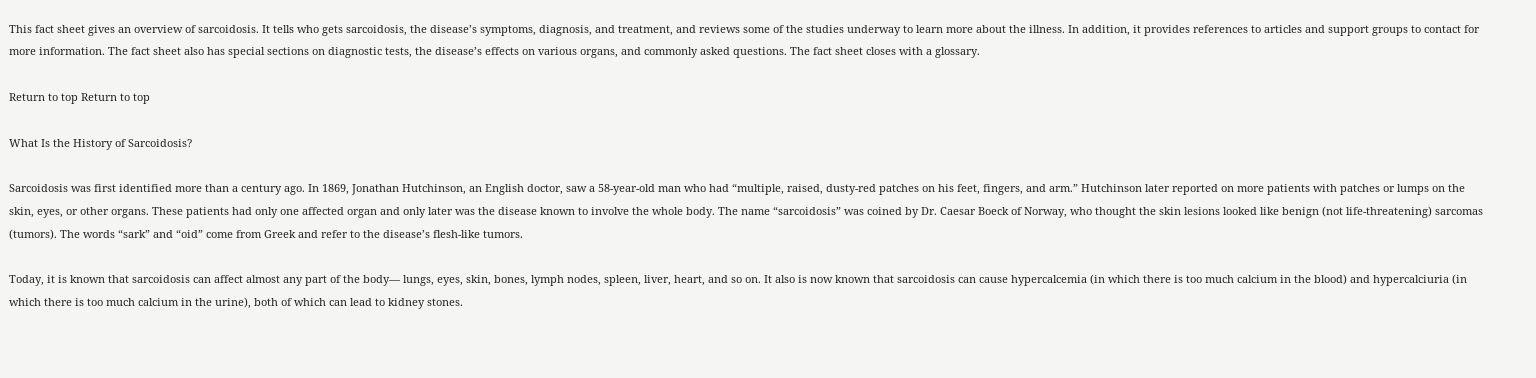This fact sheet gives an overview of sarcoidosis. It tells who gets sarcoidosis, the disease’s symptoms, diagnosis, and treatment, and reviews some of the studies underway to learn more about the illness. In addition, it provides references to articles and support groups to contact for more information. The fact sheet also has special sections on diagnostic tests, the disease’s effects on various organs, and commonly asked questions. The fact sheet closes with a glossary.

Return to top Return to top

What Is the History of Sarcoidosis?

Sarcoidosis was first identified more than a century ago. In 1869, Jonathan Hutchinson, an English doctor, saw a 58-year-old man who had “multiple, raised, dusty-red patches on his feet, fingers, and arm.” Hutchinson later reported on more patients with patches or lumps on the skin, eyes, or other organs. These patients had only one affected organ and only later was the disease known to involve the whole body. The name “sarcoidosis” was coined by Dr. Caesar Boeck of Norway, who thought the skin lesions looked like benign (not life-threatening) sarcomas (tumors). The words “sark” and “oid” come from Greek and refer to the disease’s flesh-like tumors.

Today, it is known that sarcoidosis can affect almost any part of the body— lungs, eyes, skin, bones, lymph nodes, spleen, liver, heart, and so on. It also is now known that sarcoidosis can cause hypercalcemia (in which there is too much calcium in the blood) and hypercalciuria (in which there is too much calcium in the urine), both of which can lead to kidney stones.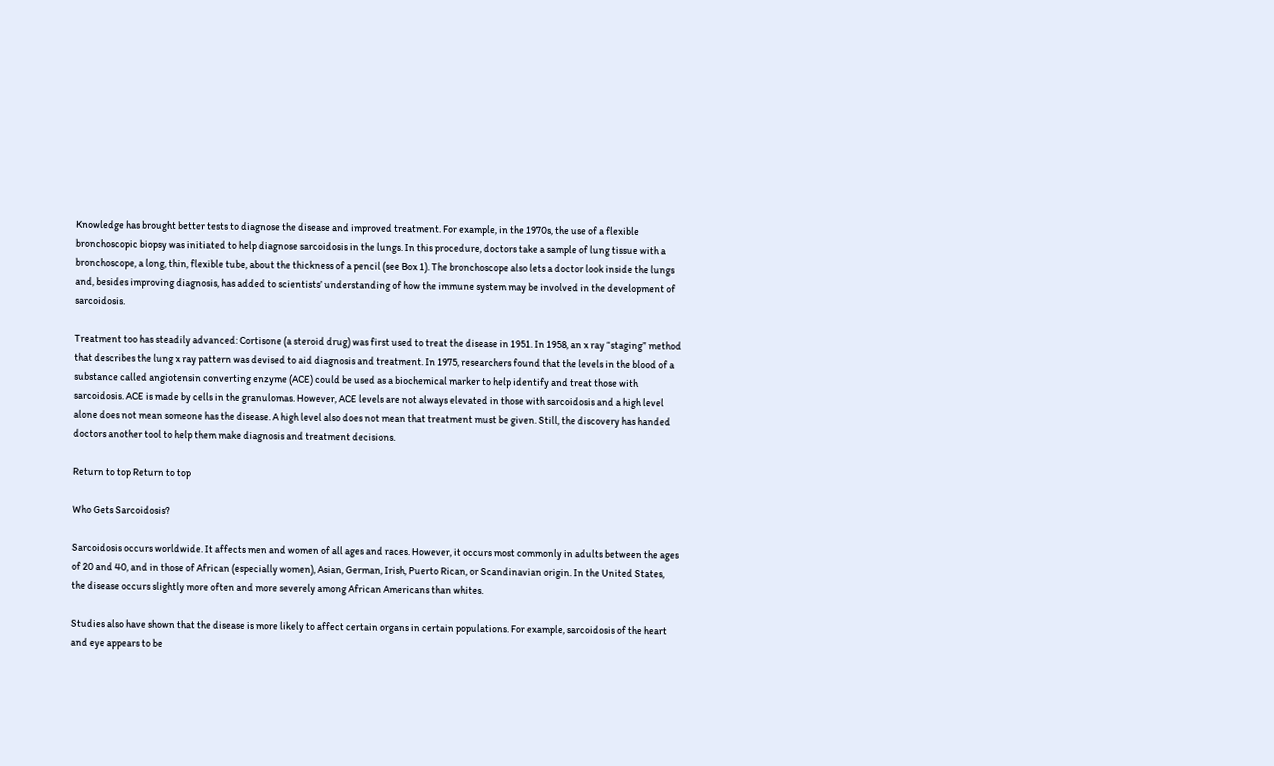Knowledge has brought better tests to diagnose the disease and improved treatment. For example, in the 1970s, the use of a flexible bronchoscopic biopsy was initiated to help diagnose sarcoidosis in the lungs. In this procedure, doctors take a sample of lung tissue with a bronchoscope, a long, thin, flexible tube, about the thickness of a pencil (see Box 1). The bronchoscope also lets a doctor look inside the lungs and, besides improving diagnosis, has added to scientists’ understanding of how the immune system may be involved in the development of sarcoidosis.

Treatment too has steadily advanced: Cortisone (a steroid drug) was first used to treat the disease in 1951. In 1958, an x ray “staging” method that describes the lung x ray pattern was devised to aid diagnosis and treatment. In 1975, researchers found that the levels in the blood of a substance called angiotensin converting enzyme (ACE) could be used as a biochemical marker to help identify and treat those with sarcoidosis. ACE is made by cells in the granulomas. However, ACE levels are not always elevated in those with sarcoidosis and a high level alone does not mean someone has the disease. A high level also does not mean that treatment must be given. Still, the discovery has handed doctors another tool to help them make diagnosis and treatment decisions.

Return to top Return to top

Who Gets Sarcoidosis?

Sarcoidosis occurs worldwide. It affects men and women of all ages and races. However, it occurs most commonly in adults between the ages of 20 and 40, and in those of African (especially women), Asian, German, Irish, Puerto Rican, or Scandinavian origin. In the United States, the disease occurs slightly more often and more severely among African Americans than whites.

Studies also have shown that the disease is more likely to affect certain organs in certain populations. For example, sarcoidosis of the heart and eye appears to be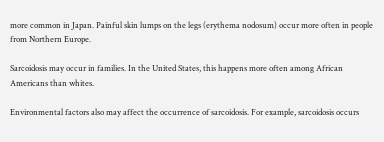more common in Japan. Painful skin lumps on the legs (erythema nodosum) occur more often in people from Northern Europe.

Sarcoidosis may occur in families. In the United States, this happens more often among African Americans than whites.

Environmental factors also may affect the occurrence of sarcoidosis. For example, sarcoidosis occurs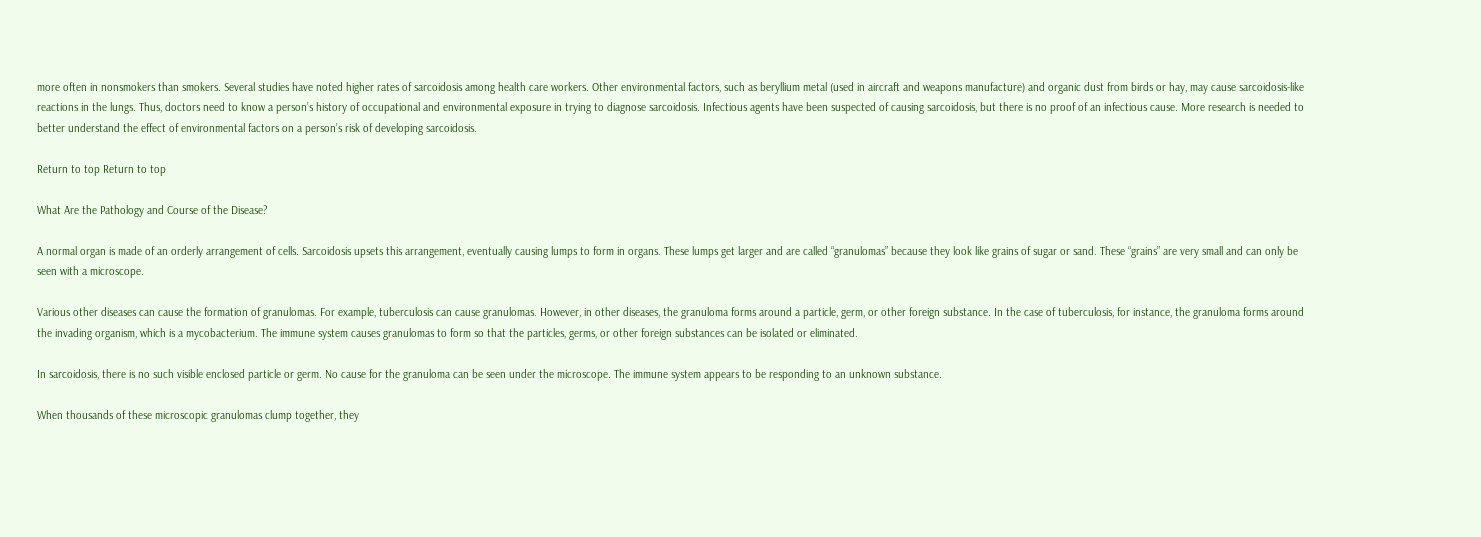more often in nonsmokers than smokers. Several studies have noted higher rates of sarcoidosis among health care workers. Other environmental factors, such as beryllium metal (used in aircraft and weapons manufacture) and organic dust from birds or hay, may cause sarcoidosis-like reactions in the lungs. Thus, doctors need to know a person’s history of occupational and environmental exposure in trying to diagnose sarcoidosis. Infectious agents have been suspected of causing sarcoidosis, but there is no proof of an infectious cause. More research is needed to better understand the effect of environmental factors on a person’s risk of developing sarcoidosis.

Return to top Return to top

What Are the Pathology and Course of the Disease?

A normal organ is made of an orderly arrangement of cells. Sarcoidosis upsets this arrangement, eventually causing lumps to form in organs. These lumps get larger and are called “granulomas” because they look like grains of sugar or sand. These “grains” are very small and can only be seen with a microscope.

Various other diseases can cause the formation of granulomas. For example, tuberculosis can cause granulomas. However, in other diseases, the granuloma forms around a particle, germ, or other foreign substance. In the case of tuberculosis, for instance, the granuloma forms around the invading organism, which is a mycobacterium. The immune system causes granulomas to form so that the particles, germs, or other foreign substances can be isolated or eliminated.

In sarcoidosis, there is no such visible enclosed particle or germ. No cause for the granuloma can be seen under the microscope. The immune system appears to be responding to an unknown substance.

When thousands of these microscopic granulomas clump together, they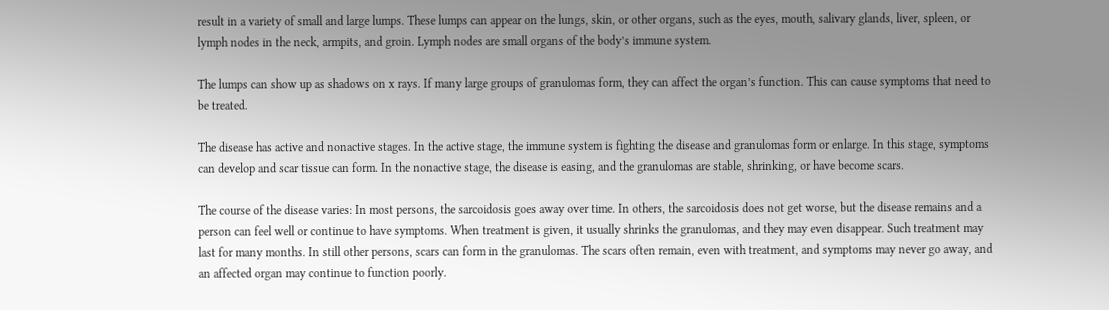result in a variety of small and large lumps. These lumps can appear on the lungs, skin, or other organs, such as the eyes, mouth, salivary glands, liver, spleen, or lymph nodes in the neck, armpits, and groin. Lymph nodes are small organs of the body’s immune system.

The lumps can show up as shadows on x rays. If many large groups of granulomas form, they can affect the organ’s function. This can cause symptoms that need to be treated.

The disease has active and nonactive stages. In the active stage, the immune system is fighting the disease and granulomas form or enlarge. In this stage, symptoms can develop and scar tissue can form. In the nonactive stage, the disease is easing, and the granulomas are stable, shrinking, or have become scars.

The course of the disease varies: In most persons, the sarcoidosis goes away over time. In others, the sarcoidosis does not get worse, but the disease remains and a person can feel well or continue to have symptoms. When treatment is given, it usually shrinks the granulomas, and they may even disappear. Such treatment may last for many months. In still other persons, scars can form in the granulomas. The scars often remain, even with treatment, and symptoms may never go away, and an affected organ may continue to function poorly.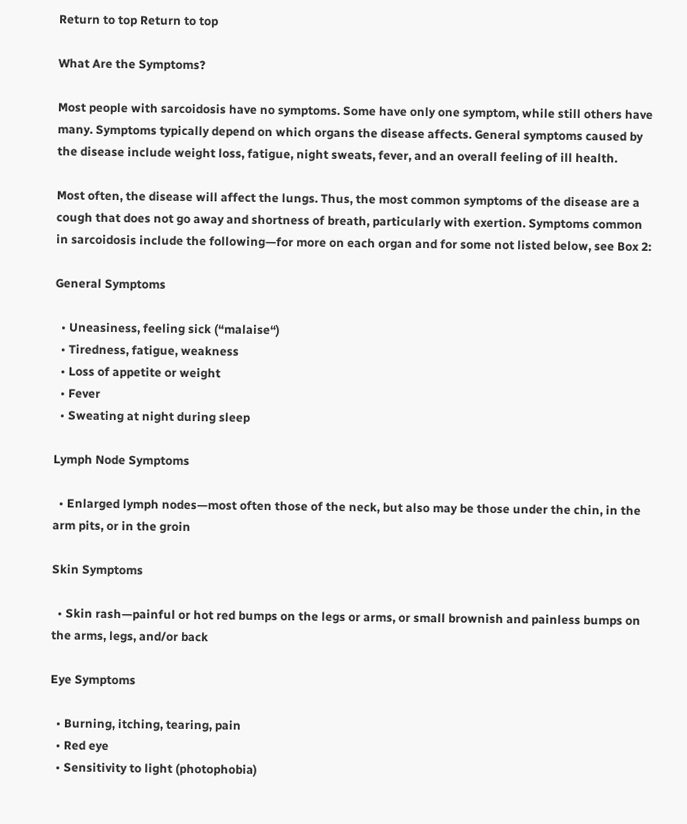Return to top Return to top

What Are the Symptoms?

Most people with sarcoidosis have no symptoms. Some have only one symptom, while still others have many. Symptoms typically depend on which organs the disease affects. General symptoms caused by the disease include weight loss, fatigue, night sweats, fever, and an overall feeling of ill health.

Most often, the disease will affect the lungs. Thus, the most common symptoms of the disease are a cough that does not go away and shortness of breath, particularly with exertion. Symptoms common in sarcoidosis include the following—for more on each organ and for some not listed below, see Box 2:

General Symptoms

  • Uneasiness, feeling sick (“malaise“)
  • Tiredness, fatigue, weakness
  • Loss of appetite or weight
  • Fever
  • Sweating at night during sleep

Lymph Node Symptoms

  • Enlarged lymph nodes—most often those of the neck, but also may be those under the chin, in the arm pits, or in the groin

Skin Symptoms

  • Skin rash—painful or hot red bumps on the legs or arms, or small brownish and painless bumps on the arms, legs, and/or back

Eye Symptoms

  • Burning, itching, tearing, pain
  • Red eye
  • Sensitivity to light (photophobia)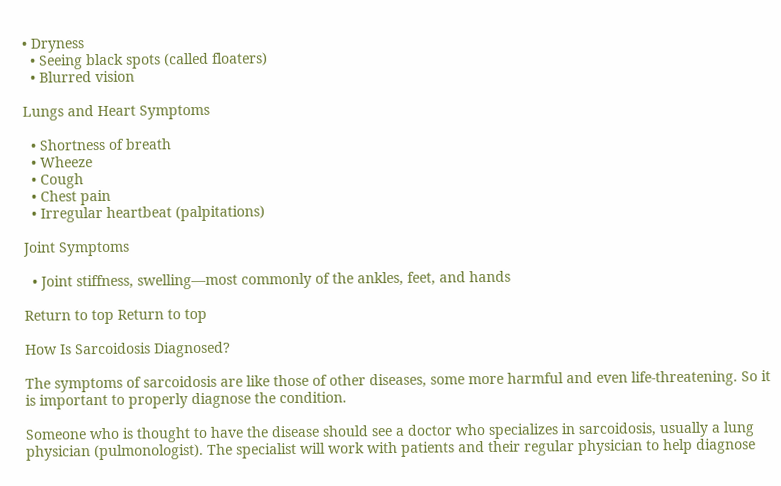• Dryness
  • Seeing black spots (called floaters)
  • Blurred vision

Lungs and Heart Symptoms

  • Shortness of breath
  • Wheeze
  • Cough
  • Chest pain
  • Irregular heartbeat (palpitations)

Joint Symptoms

  • Joint stiffness, swelling—most commonly of the ankles, feet, and hands

Return to top Return to top

How Is Sarcoidosis Diagnosed?

The symptoms of sarcoidosis are like those of other diseases, some more harmful and even life-threatening. So it is important to properly diagnose the condition.

Someone who is thought to have the disease should see a doctor who specializes in sarcoidosis, usually a lung physician (pulmonologist). The specialist will work with patients and their regular physician to help diagnose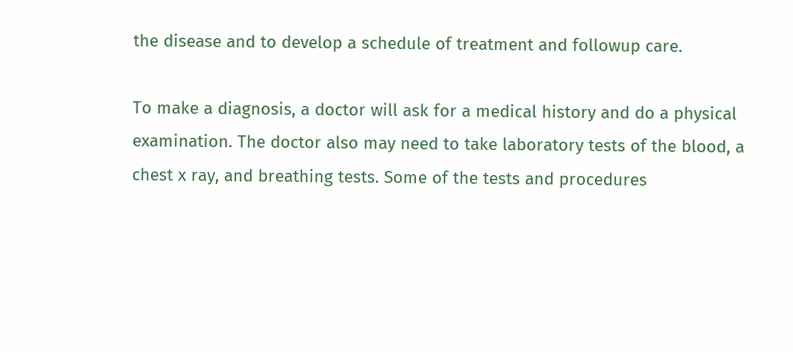the disease and to develop a schedule of treatment and followup care.

To make a diagnosis, a doctor will ask for a medical history and do a physical examination. The doctor also may need to take laboratory tests of the blood, a chest x ray, and breathing tests. Some of the tests and procedures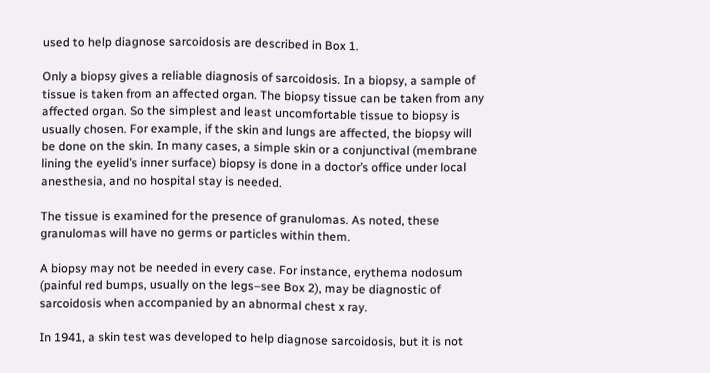used to help diagnose sarcoidosis are described in Box 1.

Only a biopsy gives a reliable diagnosis of sarcoidosis. In a biopsy, a sample of tissue is taken from an affected organ. The biopsy tissue can be taken from any affected organ. So the simplest and least uncomfortable tissue to biopsy is usually chosen. For example, if the skin and lungs are affected, the biopsy will be done on the skin. In many cases, a simple skin or a conjunctival (membrane lining the eyelid’s inner surface) biopsy is done in a doctor’s office under local anesthesia, and no hospital stay is needed.

The tissue is examined for the presence of granulomas. As noted, these granulomas will have no germs or particles within them.

A biopsy may not be needed in every case. For instance, erythema nodosum (painful red bumps, usually on the legs–see Box 2), may be diagnostic of sarcoidosis when accompanied by an abnormal chest x ray.

In 1941, a skin test was developed to help diagnose sarcoidosis, but it is not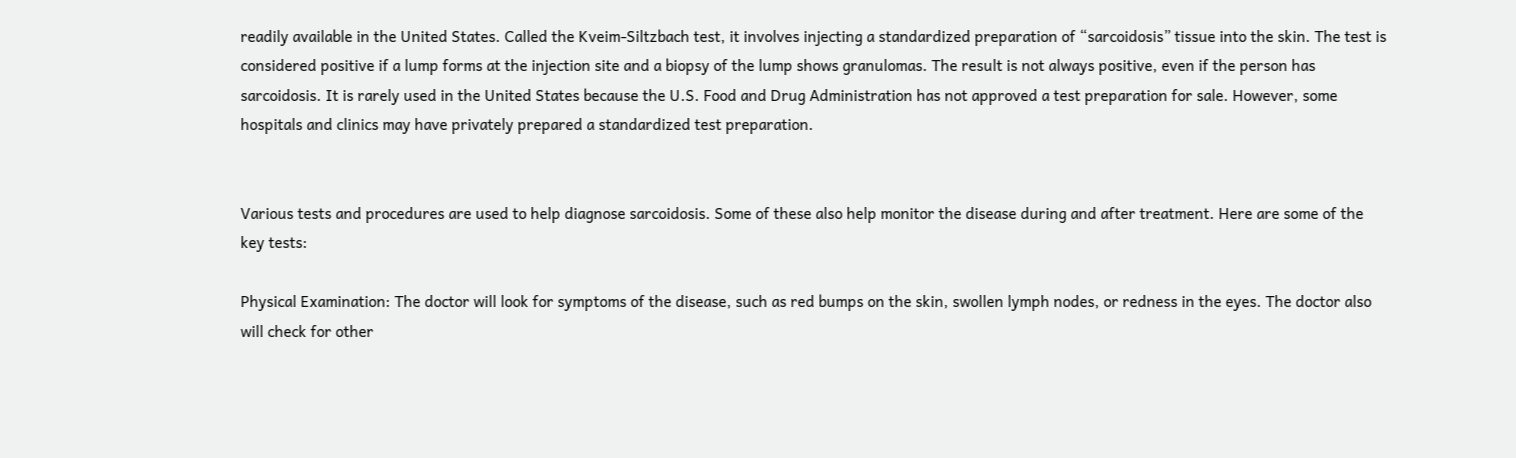readily available in the United States. Called the Kveim-Siltzbach test, it involves injecting a standardized preparation of “sarcoidosis” tissue into the skin. The test is considered positive if a lump forms at the injection site and a biopsy of the lump shows granulomas. The result is not always positive, even if the person has sarcoidosis. It is rarely used in the United States because the U.S. Food and Drug Administration has not approved a test preparation for sale. However, some hospitals and clinics may have privately prepared a standardized test preparation.


Various tests and procedures are used to help diagnose sarcoidosis. Some of these also help monitor the disease during and after treatment. Here are some of the key tests:

Physical Examination: The doctor will look for symptoms of the disease, such as red bumps on the skin, swollen lymph nodes, or redness in the eyes. The doctor also will check for other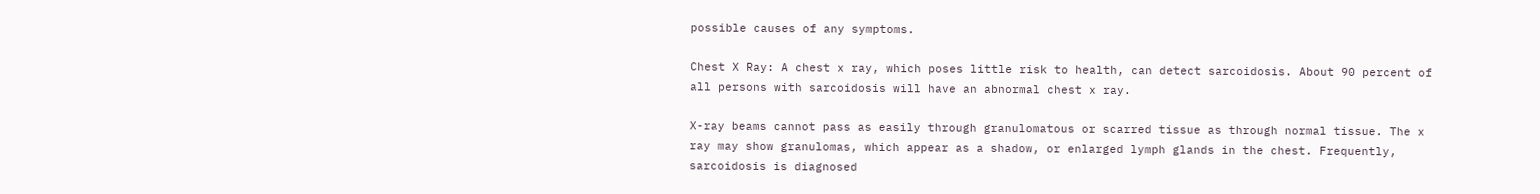possible causes of any symptoms.

Chest X Ray: A chest x ray, which poses little risk to health, can detect sarcoidosis. About 90 percent of all persons with sarcoidosis will have an abnormal chest x ray.

X-ray beams cannot pass as easily through granulomatous or scarred tissue as through normal tissue. The x ray may show granulomas, which appear as a shadow, or enlarged lymph glands in the chest. Frequently, sarcoidosis is diagnosed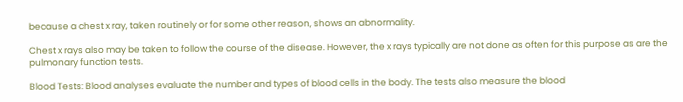because a chest x ray, taken routinely or for some other reason, shows an abnormality.

Chest x rays also may be taken to follow the course of the disease. However, the x rays typically are not done as often for this purpose as are the pulmonary function tests.

Blood Tests: Blood analyses evaluate the number and types of blood cells in the body. The tests also measure the blood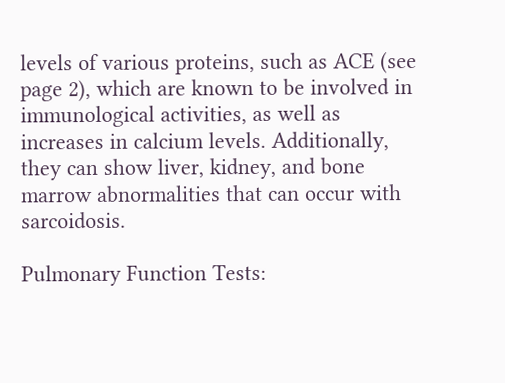levels of various proteins, such as ACE (see page 2), which are known to be involved in immunological activities, as well as increases in calcium levels. Additionally, they can show liver, kidney, and bone marrow abnormalities that can occur with sarcoidosis.

Pulmonary Function Tests: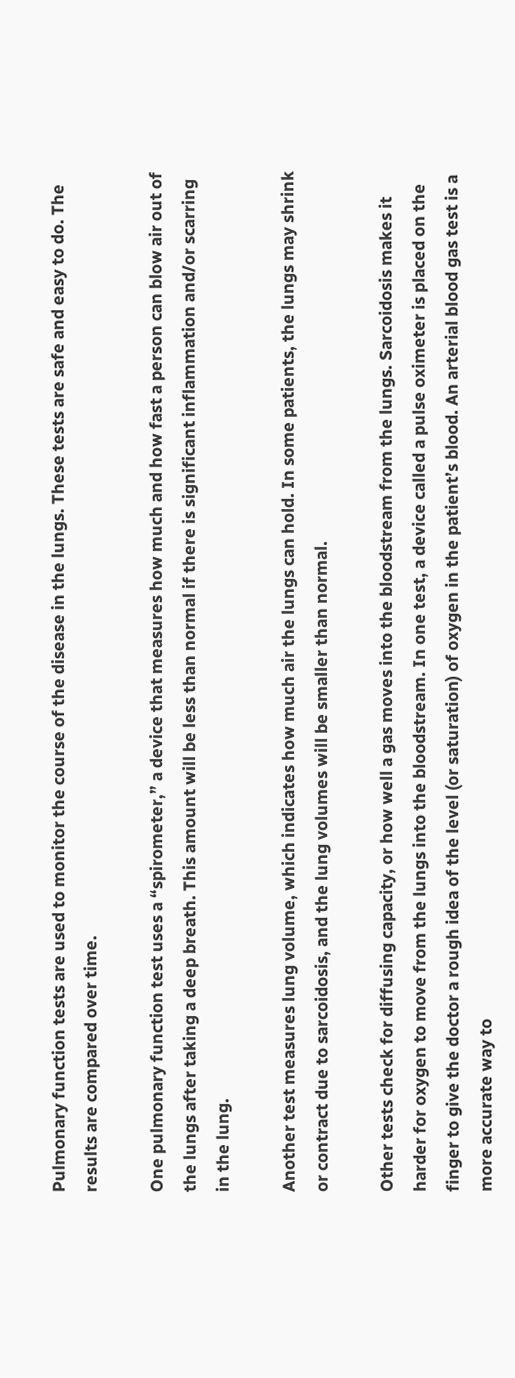Pulmonary function tests are used to monitor the course of the disease in the lungs. These tests are safe and easy to do. The results are compared over time.

One pulmonary function test uses a “spirometer,” a device that measures how much and how fast a person can blow air out of the lungs after taking a deep breath. This amount will be less than normal if there is significant inflammation and/or scarring in the lung.

Another test measures lung volume, which indicates how much air the lungs can hold. In some patients, the lungs may shrink or contract due to sarcoidosis, and the lung volumes will be smaller than normal.

Other tests check for diffusing capacity, or how well a gas moves into the bloodstream from the lungs. Sarcoidosis makes it harder for oxygen to move from the lungs into the bloodstream. In one test, a device called a pulse oximeter is placed on the finger to give the doctor a rough idea of the level (or saturation) of oxygen in the patient’s blood. An arterial blood gas test is a more accurate way to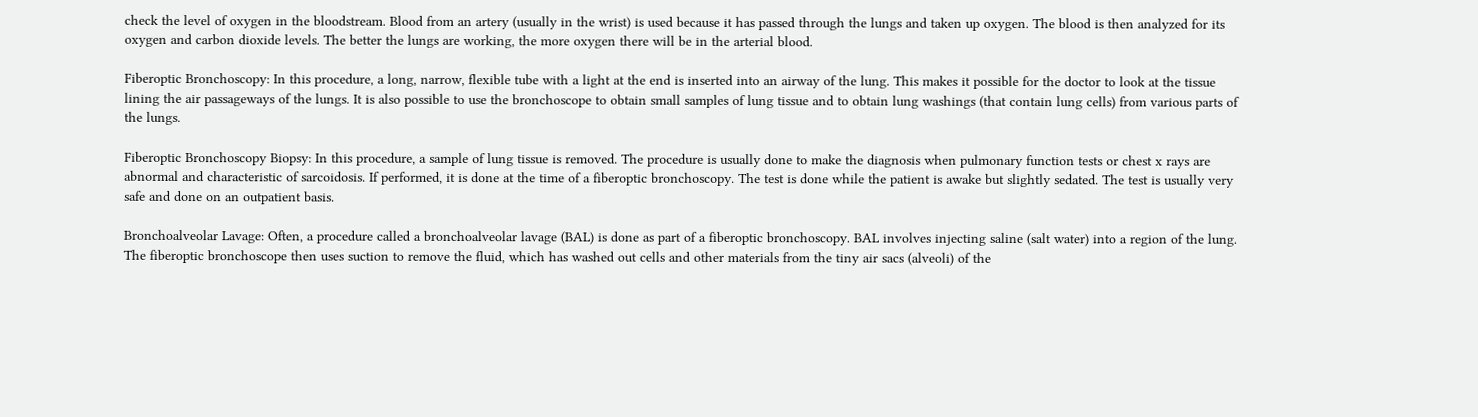check the level of oxygen in the bloodstream. Blood from an artery (usually in the wrist) is used because it has passed through the lungs and taken up oxygen. The blood is then analyzed for its oxygen and carbon dioxide levels. The better the lungs are working, the more oxygen there will be in the arterial blood.

Fiberoptic Bronchoscopy: In this procedure, a long, narrow, flexible tube with a light at the end is inserted into an airway of the lung. This makes it possible for the doctor to look at the tissue lining the air passageways of the lungs. It is also possible to use the bronchoscope to obtain small samples of lung tissue and to obtain lung washings (that contain lung cells) from various parts of the lungs.

Fiberoptic Bronchoscopy Biopsy: In this procedure, a sample of lung tissue is removed. The procedure is usually done to make the diagnosis when pulmonary function tests or chest x rays are abnormal and characteristic of sarcoidosis. If performed, it is done at the time of a fiberoptic bronchoscopy. The test is done while the patient is awake but slightly sedated. The test is usually very safe and done on an outpatient basis.

Bronchoalveolar Lavage: Often, a procedure called a bronchoalveolar lavage (BAL) is done as part of a fiberoptic bronchoscopy. BAL involves injecting saline (salt water) into a region of the lung. The fiberoptic bronchoscope then uses suction to remove the fluid, which has washed out cells and other materials from the tiny air sacs (alveoli) of the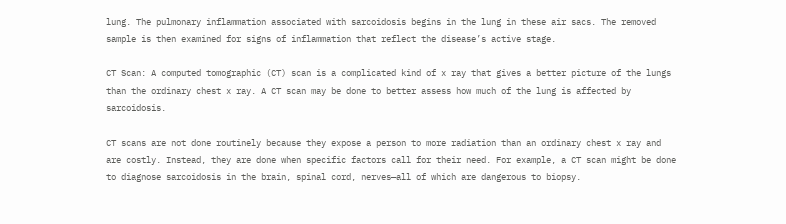lung. The pulmonary inflammation associated with sarcoidosis begins in the lung in these air sacs. The removed sample is then examined for signs of inflammation that reflect the disease’s active stage.

CT Scan: A computed tomographic (CT) scan is a complicated kind of x ray that gives a better picture of the lungs than the ordinary chest x ray. A CT scan may be done to better assess how much of the lung is affected by sarcoidosis.

CT scans are not done routinely because they expose a person to more radiation than an ordinary chest x ray and are costly. Instead, they are done when specific factors call for their need. For example, a CT scan might be done to diagnose sarcoidosis in the brain, spinal cord, nerves—all of which are dangerous to biopsy.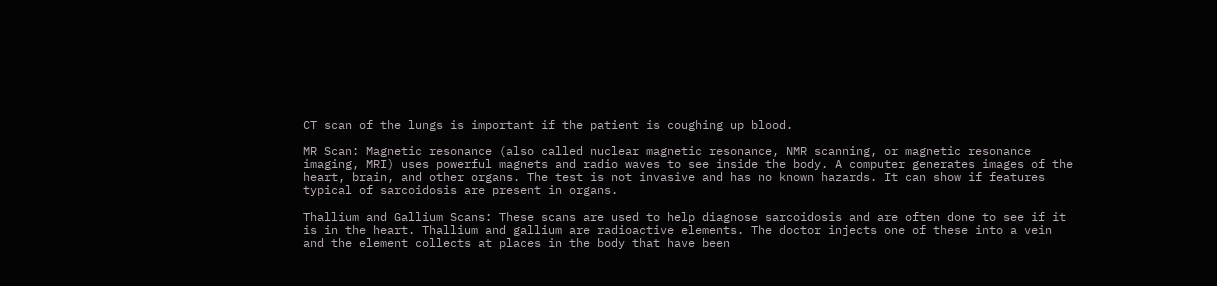CT scan of the lungs is important if the patient is coughing up blood.

MR Scan: Magnetic resonance (also called nuclear magnetic resonance, NMR scanning, or magnetic resonance imaging, MRI) uses powerful magnets and radio waves to see inside the body. A computer generates images of the heart, brain, and other organs. The test is not invasive and has no known hazards. It can show if features typical of sarcoidosis are present in organs.

Thallium and Gallium Scans: These scans are used to help diagnose sarcoidosis and are often done to see if it is in the heart. Thallium and gallium are radioactive elements. The doctor injects one of these into a vein and the element collects at places in the body that have been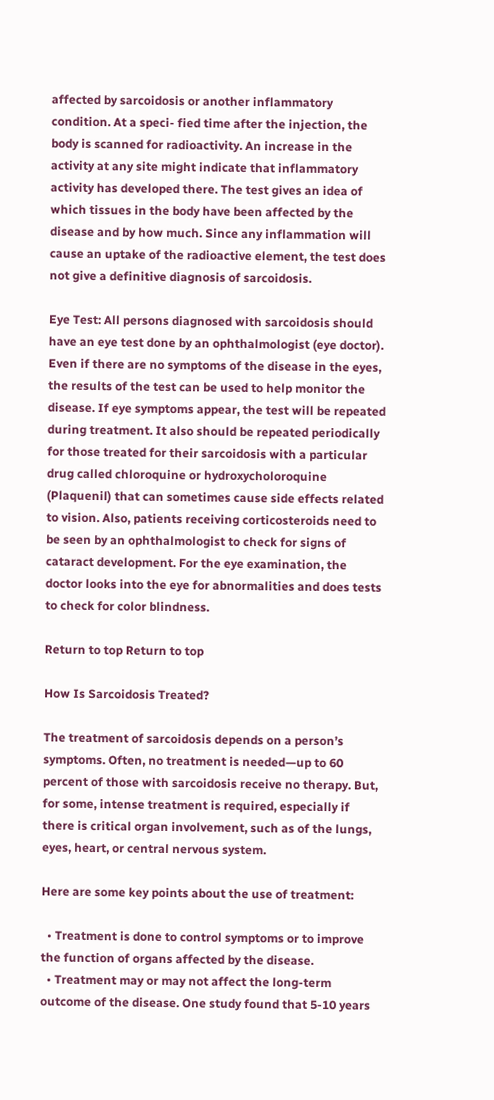affected by sarcoidosis or another inflammatory condition. At a speci- fied time after the injection, the body is scanned for radioactivity. An increase in the activity at any site might indicate that inflammatory activity has developed there. The test gives an idea of which tissues in the body have been affected by the disease and by how much. Since any inflammation will cause an uptake of the radioactive element, the test does not give a definitive diagnosis of sarcoidosis.

Eye Test: All persons diagnosed with sarcoidosis should have an eye test done by an ophthalmologist (eye doctor). Even if there are no symptoms of the disease in the eyes, the results of the test can be used to help monitor the disease. If eye symptoms appear, the test will be repeated during treatment. It also should be repeated periodically for those treated for their sarcoidosis with a particular drug called chloroquine or hydroxycholoroquine (Plaquenil) that can sometimes cause side effects related to vision. Also, patients receiving corticosteroids need to be seen by an ophthalmologist to check for signs of cataract development. For the eye examination, the doctor looks into the eye for abnormalities and does tests to check for color blindness.

Return to top Return to top

How Is Sarcoidosis Treated?

The treatment of sarcoidosis depends on a person’s symptoms. Often, no treatment is needed—up to 60 percent of those with sarcoidosis receive no therapy. But, for some, intense treatment is required, especially if there is critical organ involvement, such as of the lungs, eyes, heart, or central nervous system.

Here are some key points about the use of treatment:

  • Treatment is done to control symptoms or to improve the function of organs affected by the disease.
  • Treatment may or may not affect the long-term outcome of the disease. One study found that 5-10 years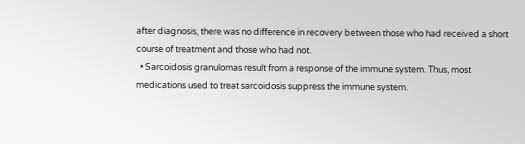after diagnosis, there was no difference in recovery between those who had received a short course of treatment and those who had not.
  • Sarcoidosis granulomas result from a response of the immune system. Thus, most medications used to treat sarcoidosis suppress the immune system.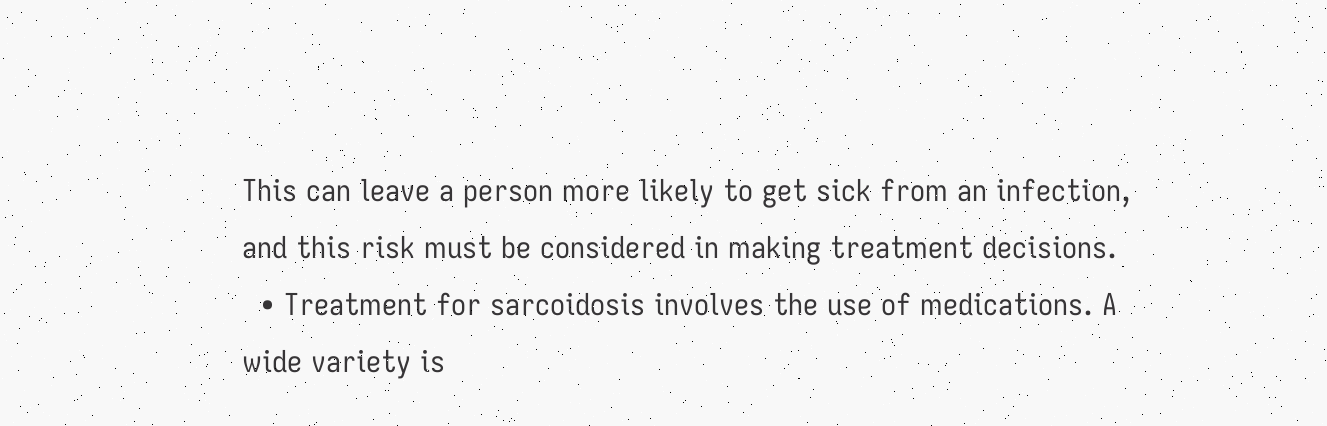This can leave a person more likely to get sick from an infection, and this risk must be considered in making treatment decisions.
  • Treatment for sarcoidosis involves the use of medications. A wide variety is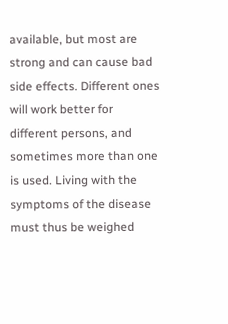available, but most are strong and can cause bad side effects. Different ones will work better for different persons, and sometimes more than one is used. Living with the symptoms of the disease must thus be weighed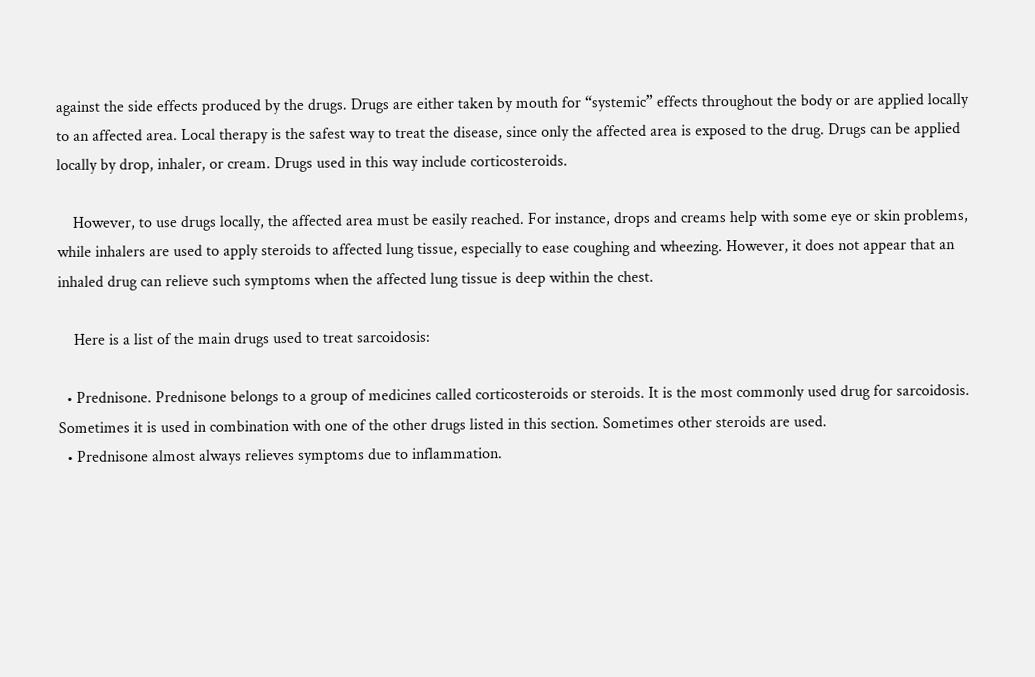against the side effects produced by the drugs. Drugs are either taken by mouth for “systemic” effects throughout the body or are applied locally to an affected area. Local therapy is the safest way to treat the disease, since only the affected area is exposed to the drug. Drugs can be applied locally by drop, inhaler, or cream. Drugs used in this way include corticosteroids.

    However, to use drugs locally, the affected area must be easily reached. For instance, drops and creams help with some eye or skin problems, while inhalers are used to apply steroids to affected lung tissue, especially to ease coughing and wheezing. However, it does not appear that an inhaled drug can relieve such symptoms when the affected lung tissue is deep within the chest.

    Here is a list of the main drugs used to treat sarcoidosis:

  • Prednisone. Prednisone belongs to a group of medicines called corticosteroids or steroids. It is the most commonly used drug for sarcoidosis. Sometimes it is used in combination with one of the other drugs listed in this section. Sometimes other steroids are used.
  • Prednisone almost always relieves symptoms due to inflammation.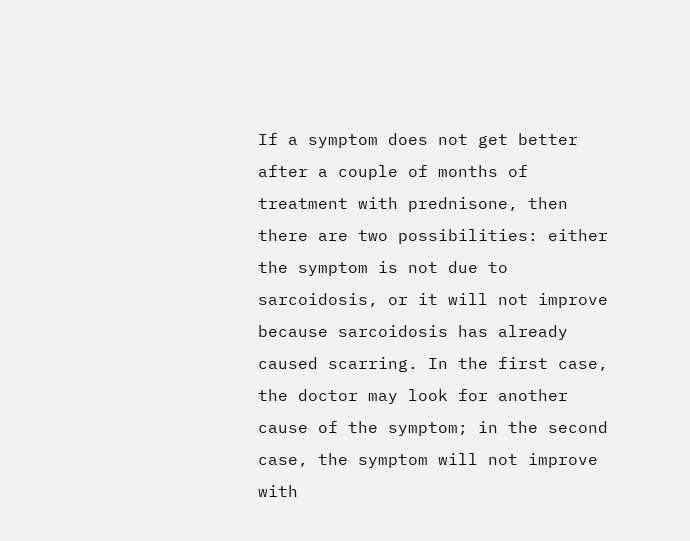If a symptom does not get better after a couple of months of treatment with prednisone, then there are two possibilities: either the symptom is not due to sarcoidosis, or it will not improve because sarcoidosis has already caused scarring. In the first case, the doctor may look for another cause of the symptom; in the second case, the symptom will not improve with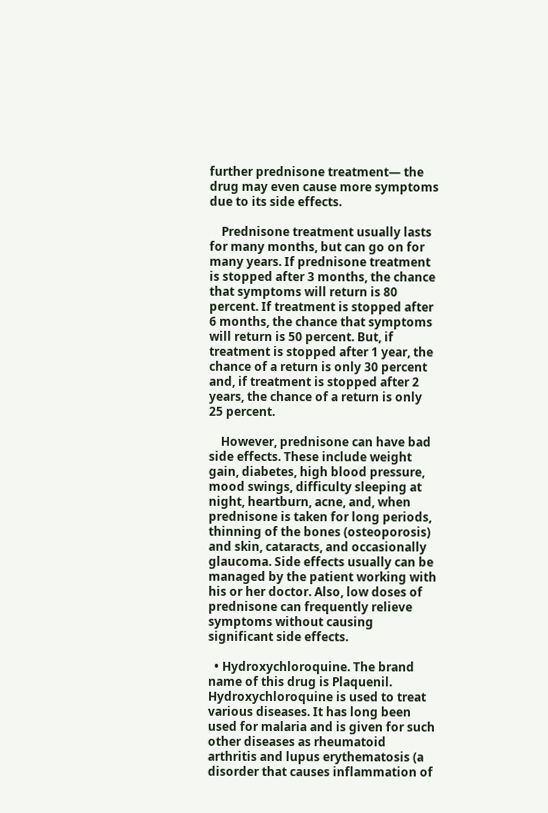further prednisone treatment— the drug may even cause more symptoms due to its side effects.

    Prednisone treatment usually lasts for many months, but can go on for many years. If prednisone treatment is stopped after 3 months, the chance that symptoms will return is 80 percent. If treatment is stopped after 6 months, the chance that symptoms will return is 50 percent. But, if treatment is stopped after 1 year, the chance of a return is only 30 percent and, if treatment is stopped after 2 years, the chance of a return is only 25 percent.

    However, prednisone can have bad side effects. These include weight gain, diabetes, high blood pressure, mood swings, difficulty sleeping at night, heartburn, acne, and, when prednisone is taken for long periods, thinning of the bones (osteoporosis) and skin, cataracts, and occasionally glaucoma. Side effects usually can be managed by the patient working with his or her doctor. Also, low doses of prednisone can frequently relieve symptoms without causing significant side effects.

  • Hydroxychloroquine. The brand name of this drug is Plaquenil. Hydroxychloroquine is used to treat various diseases. It has long been used for malaria and is given for such other diseases as rheumatoid arthritis and lupus erythematosis (a disorder that causes inflammation of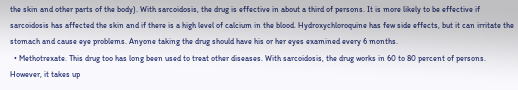the skin and other parts of the body). With sarcoidosis, the drug is effective in about a third of persons. It is more likely to be effective if sarcoidosis has affected the skin and if there is a high level of calcium in the blood. Hydroxychloroquine has few side effects, but it can irritate the stomach and cause eye problems. Anyone taking the drug should have his or her eyes examined every 6 months.
  • Methotrexate. This drug too has long been used to treat other diseases. With sarcoidosis, the drug works in 60 to 80 percent of persons. However, it takes up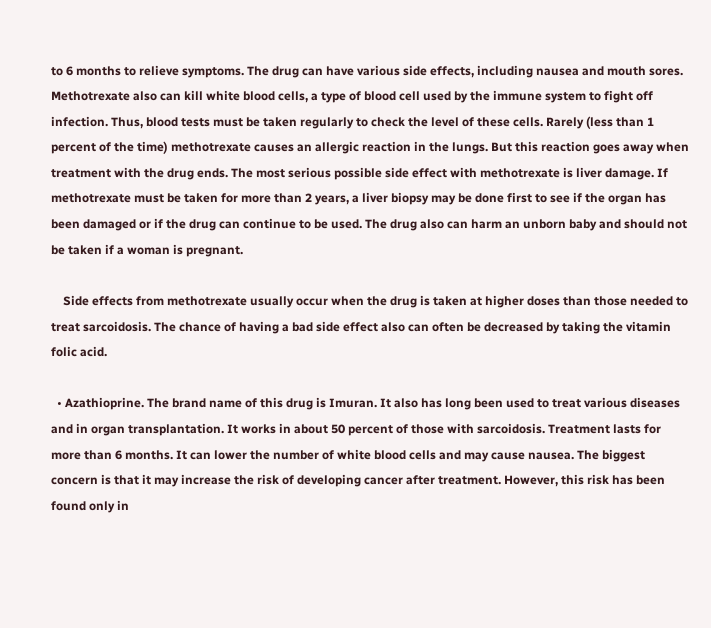to 6 months to relieve symptoms. The drug can have various side effects, including nausea and mouth sores. Methotrexate also can kill white blood cells, a type of blood cell used by the immune system to fight off infection. Thus, blood tests must be taken regularly to check the level of these cells. Rarely (less than 1 percent of the time) methotrexate causes an allergic reaction in the lungs. But this reaction goes away when treatment with the drug ends. The most serious possible side effect with methotrexate is liver damage. If methotrexate must be taken for more than 2 years, a liver biopsy may be done first to see if the organ has been damaged or if the drug can continue to be used. The drug also can harm an unborn baby and should not be taken if a woman is pregnant.

    Side effects from methotrexate usually occur when the drug is taken at higher doses than those needed to treat sarcoidosis. The chance of having a bad side effect also can often be decreased by taking the vitamin folic acid.

  • Azathioprine. The brand name of this drug is Imuran. It also has long been used to treat various diseases and in organ transplantation. It works in about 50 percent of those with sarcoidosis. Treatment lasts for more than 6 months. It can lower the number of white blood cells and may cause nausea. The biggest concern is that it may increase the risk of developing cancer after treatment. However, this risk has been found only in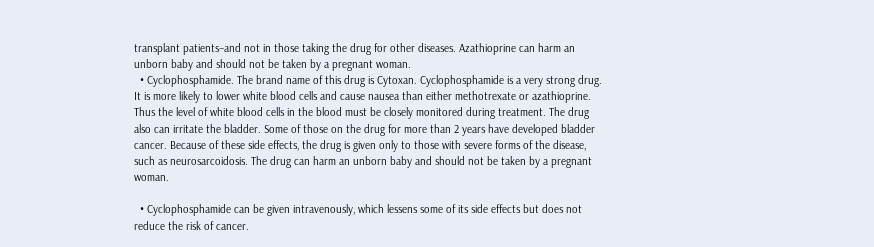transplant patients–and not in those taking the drug for other diseases. Azathioprine can harm an unborn baby and should not be taken by a pregnant woman.
  • Cyclophosphamide. The brand name of this drug is Cytoxan. Cyclophosphamide is a very strong drug. It is more likely to lower white blood cells and cause nausea than either methotrexate or azathioprine. Thus the level of white blood cells in the blood must be closely monitored during treatment. The drug also can irritate the bladder. Some of those on the drug for more than 2 years have developed bladder cancer. Because of these side effects, the drug is given only to those with severe forms of the disease, such as neurosarcoidosis. The drug can harm an unborn baby and should not be taken by a pregnant woman.

  • Cyclophosphamide can be given intravenously, which lessens some of its side effects but does not reduce the risk of cancer.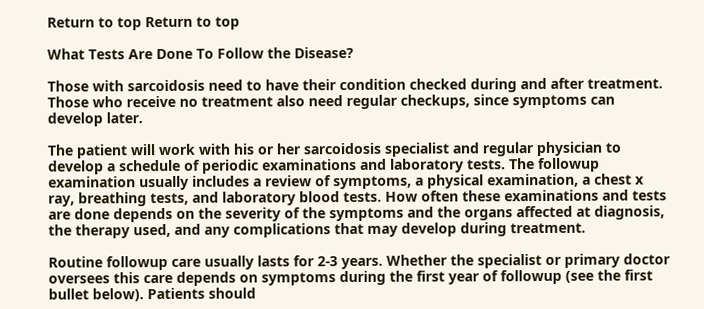Return to top Return to top

What Tests Are Done To Follow the Disease?

Those with sarcoidosis need to have their condition checked during and after treatment. Those who receive no treatment also need regular checkups, since symptoms can develop later.

The patient will work with his or her sarcoidosis specialist and regular physician to develop a schedule of periodic examinations and laboratory tests. The followup examination usually includes a review of symptoms, a physical examination, a chest x ray, breathing tests, and laboratory blood tests. How often these examinations and tests are done depends on the severity of the symptoms and the organs affected at diagnosis, the therapy used, and any complications that may develop during treatment.

Routine followup care usually lasts for 2-3 years. Whether the specialist or primary doctor oversees this care depends on symptoms during the first year of followup (see the first bullet below). Patients should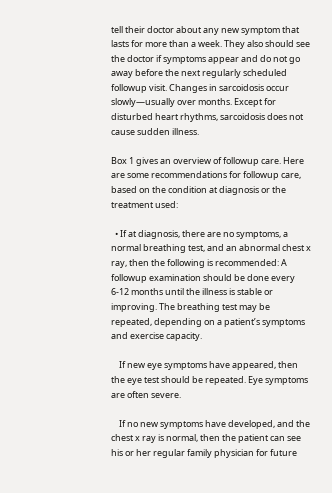tell their doctor about any new symptom that lasts for more than a week. They also should see the doctor if symptoms appear and do not go away before the next regularly scheduled followup visit. Changes in sarcoidosis occur slowly—usually over months. Except for disturbed heart rhythms, sarcoidosis does not cause sudden illness.

Box 1 gives an overview of followup care. Here are some recommendations for followup care, based on the condition at diagnosis or the treatment used:

  • If at diagnosis, there are no symptoms, a normal breathing test, and an abnormal chest x ray, then the following is recommended: A followup examination should be done every 6-12 months until the illness is stable or improving. The breathing test may be repeated, depending on a patient’s symptoms and exercise capacity.

    If new eye symptoms have appeared, then the eye test should be repeated. Eye symptoms are often severe.

    If no new symptoms have developed, and the chest x ray is normal, then the patient can see his or her regular family physician for future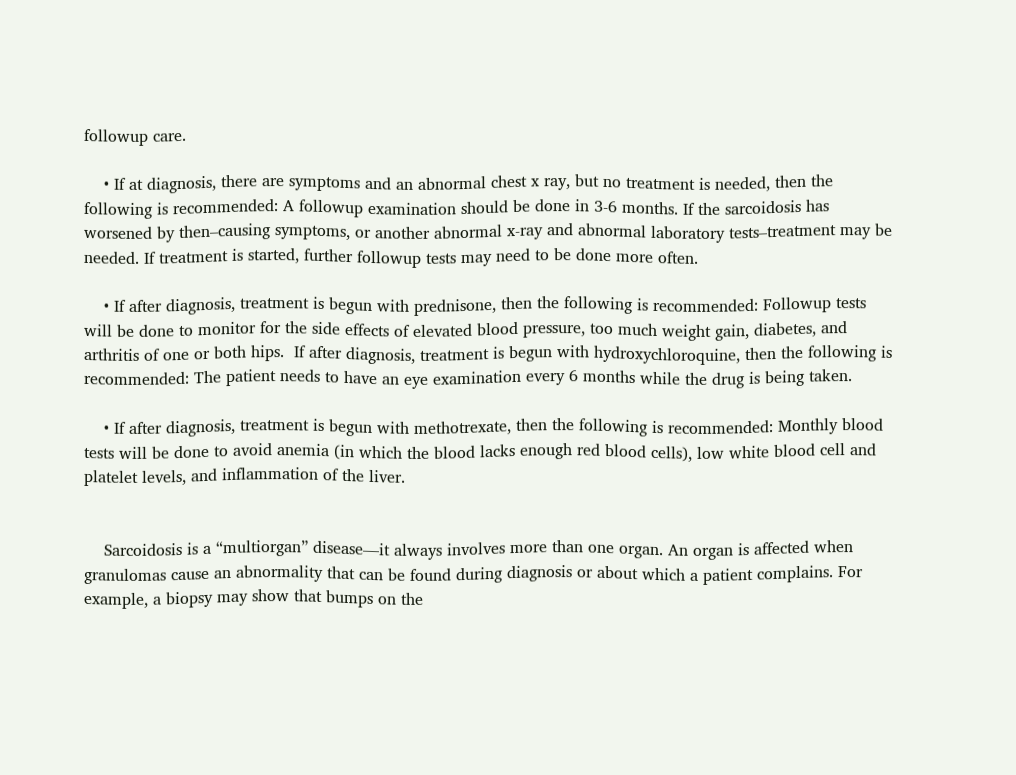followup care.

    • If at diagnosis, there are symptoms and an abnormal chest x ray, but no treatment is needed, then the following is recommended: A followup examination should be done in 3-6 months. If the sarcoidosis has worsened by then–causing symptoms, or another abnormal x-ray and abnormal laboratory tests–treatment may be needed. If treatment is started, further followup tests may need to be done more often.

    • If after diagnosis, treatment is begun with prednisone, then the following is recommended: Followup tests will be done to monitor for the side effects of elevated blood pressure, too much weight gain, diabetes, and arthritis of one or both hips.  If after diagnosis, treatment is begun with hydroxychloroquine, then the following is recommended: The patient needs to have an eye examination every 6 months while the drug is being taken.

    • If after diagnosis, treatment is begun with methotrexate, then the following is recommended: Monthly blood tests will be done to avoid anemia (in which the blood lacks enough red blood cells), low white blood cell and platelet levels, and inflammation of the liver.


    Sarcoidosis is a “multiorgan” disease—it always involves more than one organ. An organ is affected when granulomas cause an abnormality that can be found during diagnosis or about which a patient complains. For example, a biopsy may show that bumps on the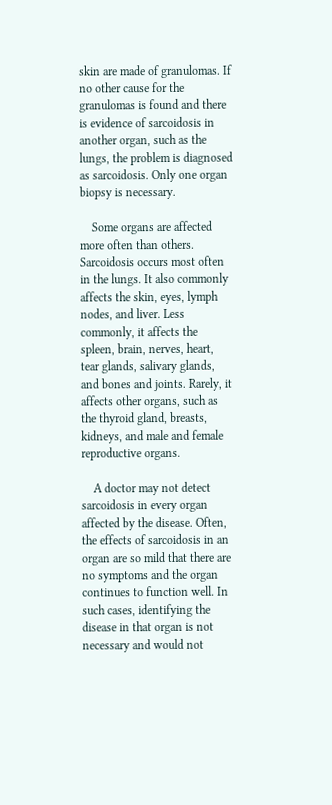skin are made of granulomas. If no other cause for the granulomas is found and there is evidence of sarcoidosis in another organ, such as the lungs, the problem is diagnosed as sarcoidosis. Only one organ biopsy is necessary.

    Some organs are affected more often than others. Sarcoidosis occurs most often in the lungs. It also commonly affects the skin, eyes, lymph nodes, and liver. Less commonly, it affects the spleen, brain, nerves, heart, tear glands, salivary glands, and bones and joints. Rarely, it affects other organs, such as the thyroid gland, breasts, kidneys, and male and female reproductive organs.

    A doctor may not detect sarcoidosis in every organ affected by the disease. Often, the effects of sarcoidosis in an organ are so mild that there are no symptoms and the organ continues to function well. In such cases, identifying the disease in that organ is not necessary and would not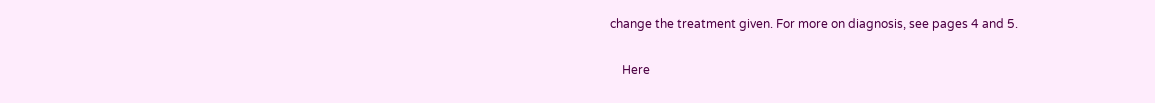change the treatment given. For more on diagnosis, see pages 4 and 5.

    Here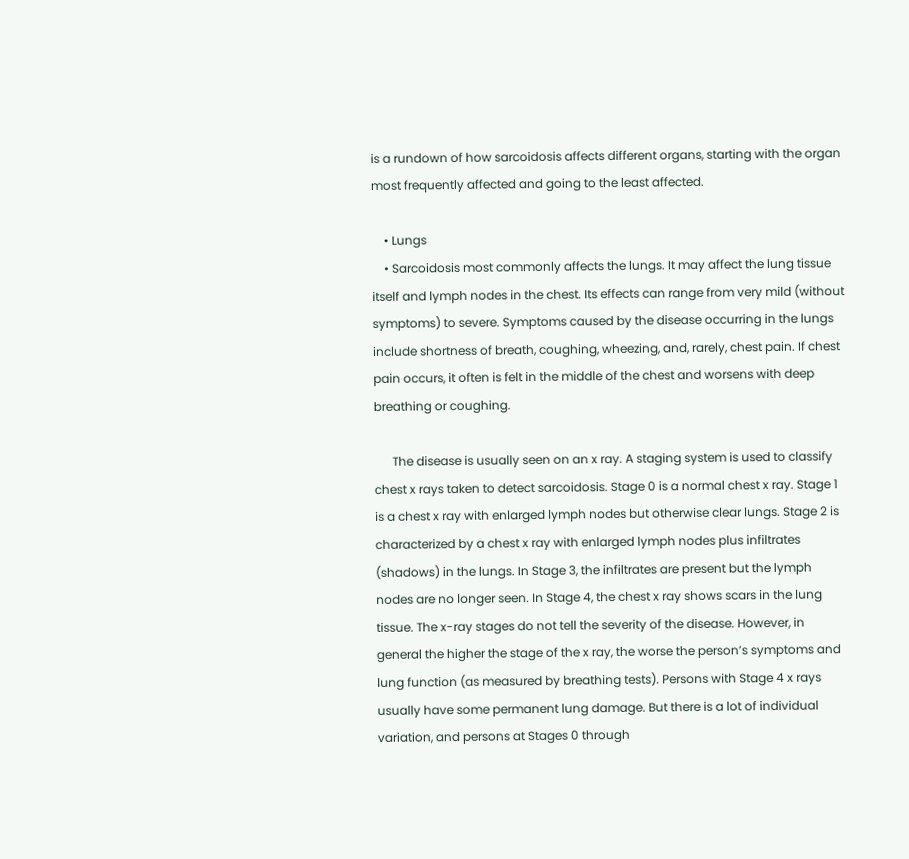is a rundown of how sarcoidosis affects different organs, starting with the organ most frequently affected and going to the least affected.

    • Lungs
    • Sarcoidosis most commonly affects the lungs. It may affect the lung tissue itself and lymph nodes in the chest. Its effects can range from very mild (without symptoms) to severe. Symptoms caused by the disease occurring in the lungs include shortness of breath, coughing, wheezing, and, rarely, chest pain. If chest pain occurs, it often is felt in the middle of the chest and worsens with deep breathing or coughing.

      The disease is usually seen on an x ray. A staging system is used to classify chest x rays taken to detect sarcoidosis. Stage 0 is a normal chest x ray. Stage 1 is a chest x ray with enlarged lymph nodes but otherwise clear lungs. Stage 2 is characterized by a chest x ray with enlarged lymph nodes plus infiltrates (shadows) in the lungs. In Stage 3, the infiltrates are present but the lymph nodes are no longer seen. In Stage 4, the chest x ray shows scars in the lung tissue. The x-ray stages do not tell the severity of the disease. However, in general the higher the stage of the x ray, the worse the person’s symptoms and lung function (as measured by breathing tests). Persons with Stage 4 x rays usually have some permanent lung damage. But there is a lot of individual variation, and persons at Stages 0 through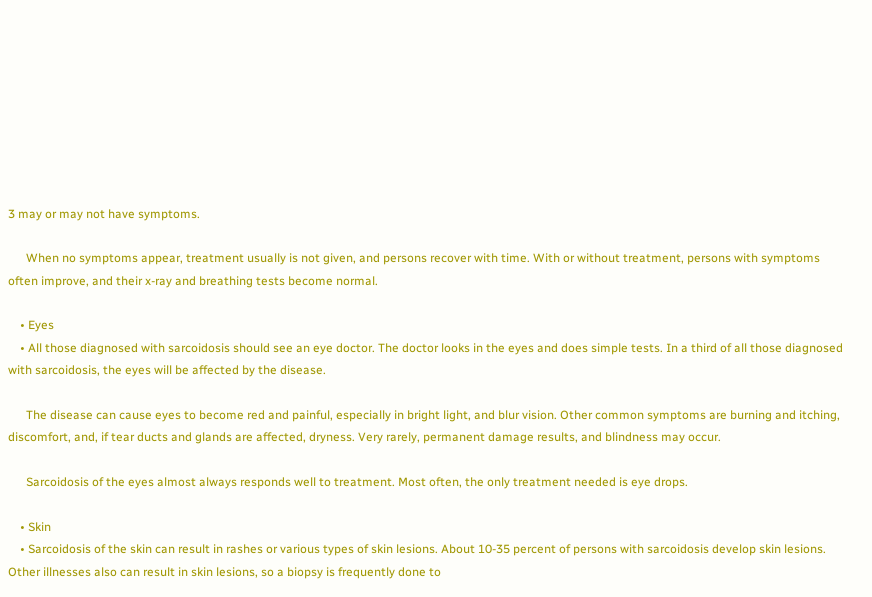3 may or may not have symptoms.

      When no symptoms appear, treatment usually is not given, and persons recover with time. With or without treatment, persons with symptoms often improve, and their x-ray and breathing tests become normal.

    • Eyes
    • All those diagnosed with sarcoidosis should see an eye doctor. The doctor looks in the eyes and does simple tests. In a third of all those diagnosed with sarcoidosis, the eyes will be affected by the disease.

      The disease can cause eyes to become red and painful, especially in bright light, and blur vision. Other common symptoms are burning and itching, discomfort, and, if tear ducts and glands are affected, dryness. Very rarely, permanent damage results, and blindness may occur.

      Sarcoidosis of the eyes almost always responds well to treatment. Most often, the only treatment needed is eye drops.

    • Skin
    • Sarcoidosis of the skin can result in rashes or various types of skin lesions. About 10-35 percent of persons with sarcoidosis develop skin lesions. Other illnesses also can result in skin lesions, so a biopsy is frequently done to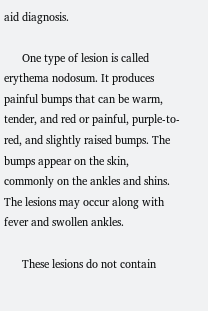aid diagnosis.

      One type of lesion is called erythema nodosum. It produces painful bumps that can be warm, tender, and red or painful, purple-to-red, and slightly raised bumps. The bumps appear on the skin, commonly on the ankles and shins. The lesions may occur along with fever and swollen ankles.

      These lesions do not contain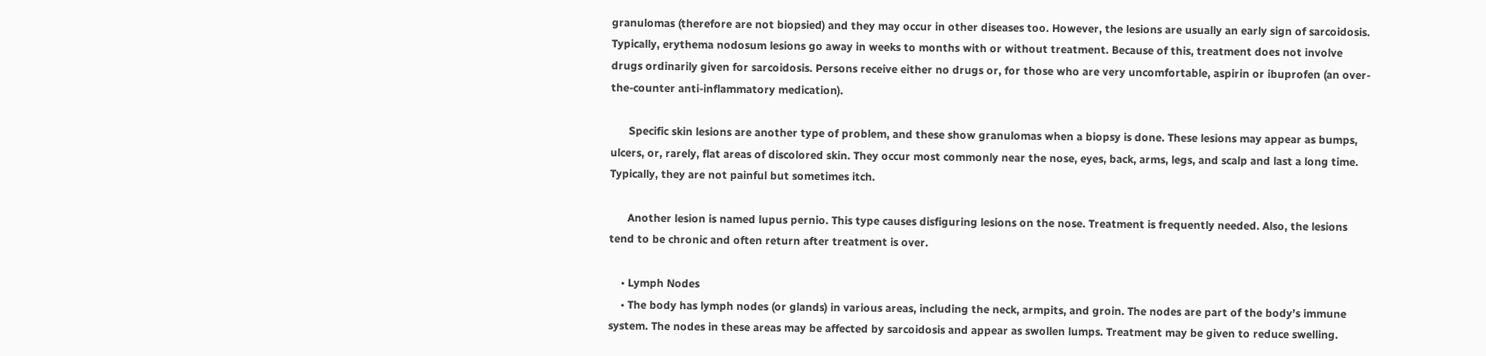granulomas (therefore are not biopsied) and they may occur in other diseases too. However, the lesions are usually an early sign of sarcoidosis. Typically, erythema nodosum lesions go away in weeks to months with or without treatment. Because of this, treatment does not involve drugs ordinarily given for sarcoidosis. Persons receive either no drugs or, for those who are very uncomfortable, aspirin or ibuprofen (an over-the-counter anti-inflammatory medication).

      Specific skin lesions are another type of problem, and these show granulomas when a biopsy is done. These lesions may appear as bumps, ulcers, or, rarely, flat areas of discolored skin. They occur most commonly near the nose, eyes, back, arms, legs, and scalp and last a long time. Typically, they are not painful but sometimes itch.

      Another lesion is named lupus pernio. This type causes disfiguring lesions on the nose. Treatment is frequently needed. Also, the lesions tend to be chronic and often return after treatment is over.

    • Lymph Nodes
    • The body has lymph nodes (or glands) in various areas, including the neck, armpits, and groin. The nodes are part of the body’s immune system. The nodes in these areas may be affected by sarcoidosis and appear as swollen lumps. Treatment may be given to reduce swelling.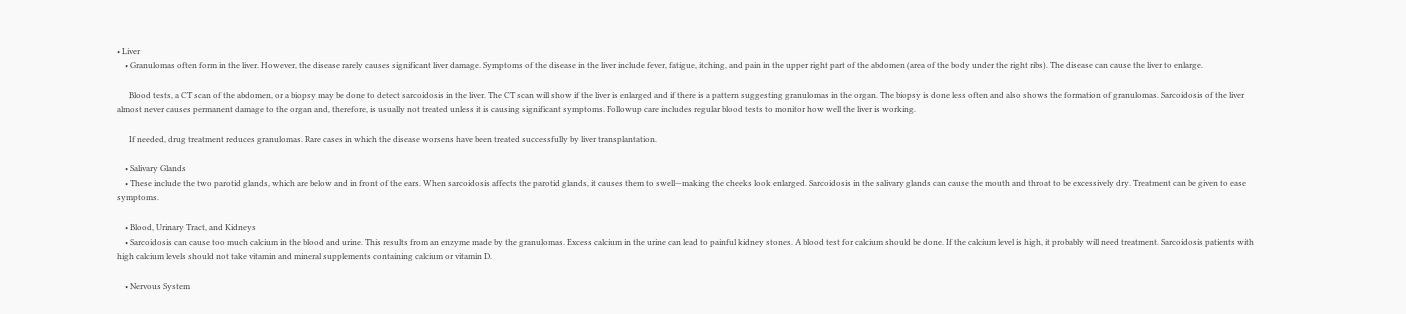• Liver
    • Granulomas often form in the liver. However, the disease rarely causes significant liver damage. Symptoms of the disease in the liver include fever, fatigue, itching, and pain in the upper right part of the abdomen (area of the body under the right ribs). The disease can cause the liver to enlarge.

      Blood tests, a CT scan of the abdomen, or a biopsy may be done to detect sarcoidosis in the liver. The CT scan will show if the liver is enlarged and if there is a pattern suggesting granulomas in the organ. The biopsy is done less often and also shows the formation of granulomas. Sarcoidosis of the liver almost never causes permanent damage to the organ and, therefore, is usually not treated unless it is causing significant symptoms. Followup care includes regular blood tests to monitor how well the liver is working.

      If needed, drug treatment reduces granulomas. Rare cases in which the disease worsens have been treated successfully by liver transplantation.

    • Salivary Glands
    • These include the two parotid glands, which are below and in front of the ears. When sarcoidosis affects the parotid glands, it causes them to swell—making the cheeks look enlarged. Sarcoidosis in the salivary glands can cause the mouth and throat to be excessively dry. Treatment can be given to ease symptoms.

    • Blood, Urinary Tract, and Kidneys
    • Sarcoidosis can cause too much calcium in the blood and urine. This results from an enzyme made by the granulomas. Excess calcium in the urine can lead to painful kidney stones. A blood test for calcium should be done. If the calcium level is high, it probably will need treatment. Sarcoidosis patients with high calcium levels should not take vitamin and mineral supplements containing calcium or vitamin D.

    • Nervous System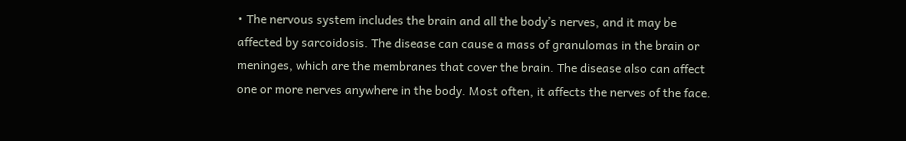• The nervous system includes the brain and all the body’s nerves, and it may be affected by sarcoidosis. The disease can cause a mass of granulomas in the brain or meninges, which are the membranes that cover the brain. The disease also can affect one or more nerves anywhere in the body. Most often, it affects the nerves of the face.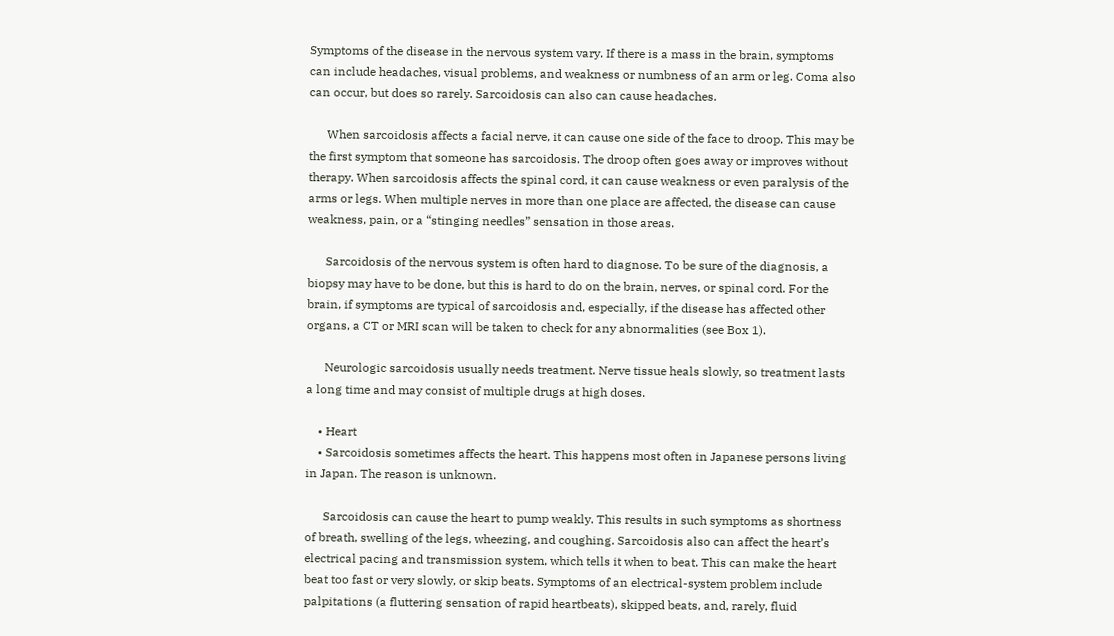Symptoms of the disease in the nervous system vary. If there is a mass in the brain, symptoms can include headaches, visual problems, and weakness or numbness of an arm or leg. Coma also can occur, but does so rarely. Sarcoidosis can also can cause headaches.

      When sarcoidosis affects a facial nerve, it can cause one side of the face to droop. This may be the first symptom that someone has sarcoidosis. The droop often goes away or improves without therapy. When sarcoidosis affects the spinal cord, it can cause weakness or even paralysis of the arms or legs. When multiple nerves in more than one place are affected, the disease can cause weakness, pain, or a “stinging needles” sensation in those areas.

      Sarcoidosis of the nervous system is often hard to diagnose. To be sure of the diagnosis, a biopsy may have to be done, but this is hard to do on the brain, nerves, or spinal cord. For the brain, if symptoms are typical of sarcoidosis and, especially, if the disease has affected other organs, a CT or MRI scan will be taken to check for any abnormalities (see Box 1).

      Neurologic sarcoidosis usually needs treatment. Nerve tissue heals slowly, so treatment lasts a long time and may consist of multiple drugs at high doses.

    • Heart
    • Sarcoidosis sometimes affects the heart. This happens most often in Japanese persons living in Japan. The reason is unknown.

      Sarcoidosis can cause the heart to pump weakly. This results in such symptoms as shortness of breath, swelling of the legs, wheezing, and coughing. Sarcoidosis also can affect the heart’s electrical pacing and transmission system, which tells it when to beat. This can make the heart beat too fast or very slowly, or skip beats. Symptoms of an electrical-system problem include palpitations (a fluttering sensation of rapid heartbeats), skipped beats, and, rarely, fluid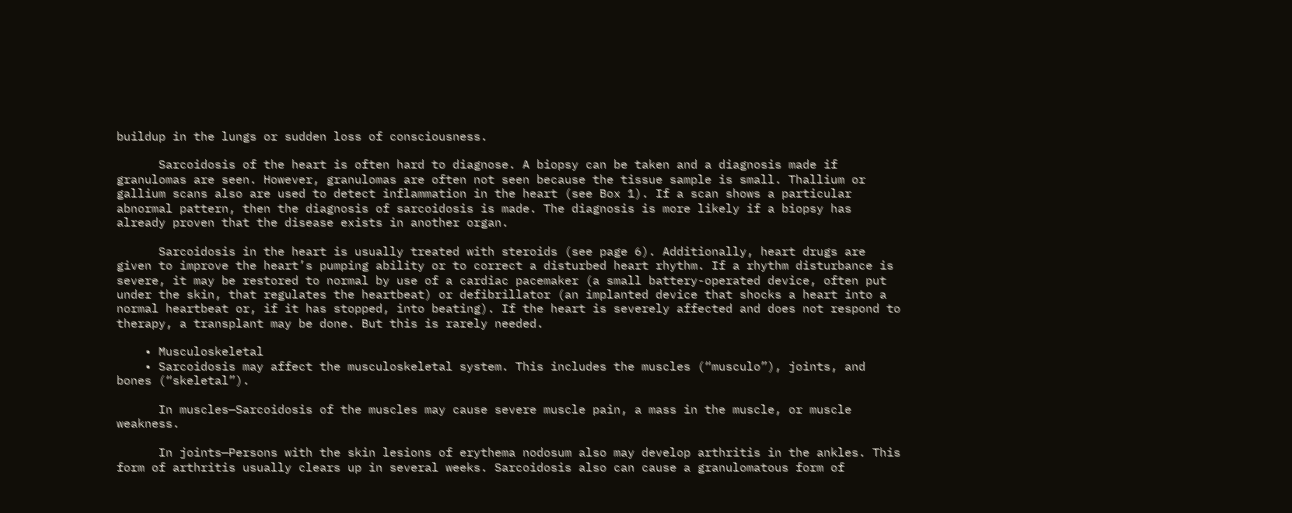buildup in the lungs or sudden loss of consciousness.

      Sarcoidosis of the heart is often hard to diagnose. A biopsy can be taken and a diagnosis made if granulomas are seen. However, granulomas are often not seen because the tissue sample is small. Thallium or gallium scans also are used to detect inflammation in the heart (see Box 1). If a scan shows a particular abnormal pattern, then the diagnosis of sarcoidosis is made. The diagnosis is more likely if a biopsy has already proven that the disease exists in another organ.

      Sarcoidosis in the heart is usually treated with steroids (see page 6). Additionally, heart drugs are given to improve the heart’s pumping ability or to correct a disturbed heart rhythm. If a rhythm disturbance is severe, it may be restored to normal by use of a cardiac pacemaker (a small battery-operated device, often put under the skin, that regulates the heartbeat) or defibrillator (an implanted device that shocks a heart into a normal heartbeat or, if it has stopped, into beating). If the heart is severely affected and does not respond to therapy, a transplant may be done. But this is rarely needed.

    • Musculoskeletal
    • Sarcoidosis may affect the musculoskeletal system. This includes the muscles (“musculo”), joints, and bones (“skeletal”).

      In muscles—Sarcoidosis of the muscles may cause severe muscle pain, a mass in the muscle, or muscle weakness.

      In joints—Persons with the skin lesions of erythema nodosum also may develop arthritis in the ankles. This form of arthritis usually clears up in several weeks. Sarcoidosis also can cause a granulomatous form of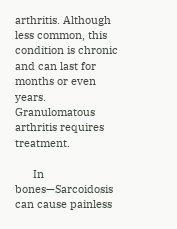arthritis. Although less common, this condition is chronic and can last for months or even years. Granulomatous arthritis requires treatment.

      In bones—Sarcoidosis can cause painless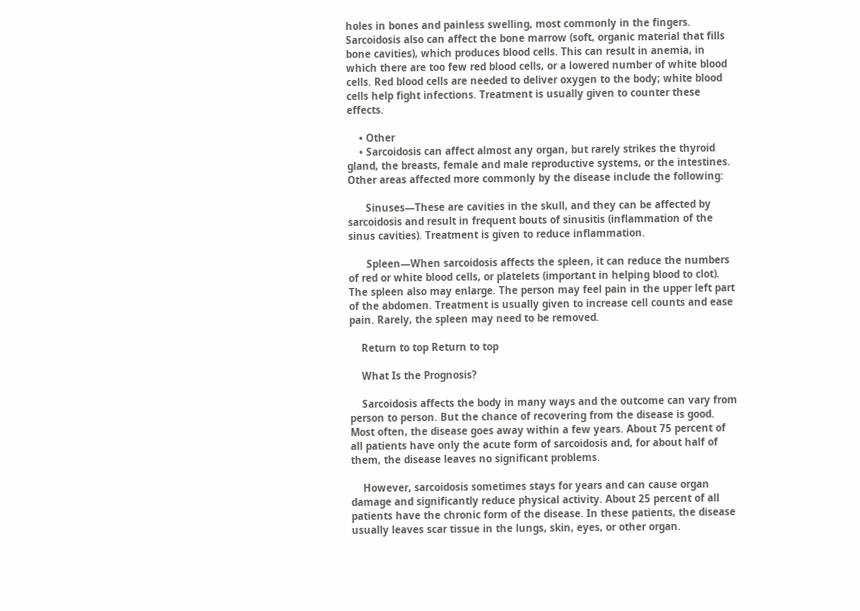holes in bones and painless swelling, most commonly in the fingers. Sarcoidosis also can affect the bone marrow (soft, organic material that fills bone cavities), which produces blood cells. This can result in anemia, in which there are too few red blood cells, or a lowered number of white blood cells. Red blood cells are needed to deliver oxygen to the body; white blood cells help fight infections. Treatment is usually given to counter these effects.

    • Other
    • Sarcoidosis can affect almost any organ, but rarely strikes the thyroid gland, the breasts, female and male reproductive systems, or the intestines. Other areas affected more commonly by the disease include the following:

      Sinuses—These are cavities in the skull, and they can be affected by sarcoidosis and result in frequent bouts of sinusitis (inflammation of the sinus cavities). Treatment is given to reduce inflammation.

      Spleen—When sarcoidosis affects the spleen, it can reduce the numbers of red or white blood cells, or platelets (important in helping blood to clot). The spleen also may enlarge. The person may feel pain in the upper left part of the abdomen. Treatment is usually given to increase cell counts and ease pain. Rarely, the spleen may need to be removed.

    Return to top Return to top

    What Is the Prognosis?

    Sarcoidosis affects the body in many ways and the outcome can vary from person to person. But the chance of recovering from the disease is good. Most often, the disease goes away within a few years. About 75 percent of all patients have only the acute form of sarcoidosis and, for about half of them, the disease leaves no significant problems.

    However, sarcoidosis sometimes stays for years and can cause organ damage and significantly reduce physical activity. About 25 percent of all patients have the chronic form of the disease. In these patients, the disease usually leaves scar tissue in the lungs, skin, eyes, or other organ.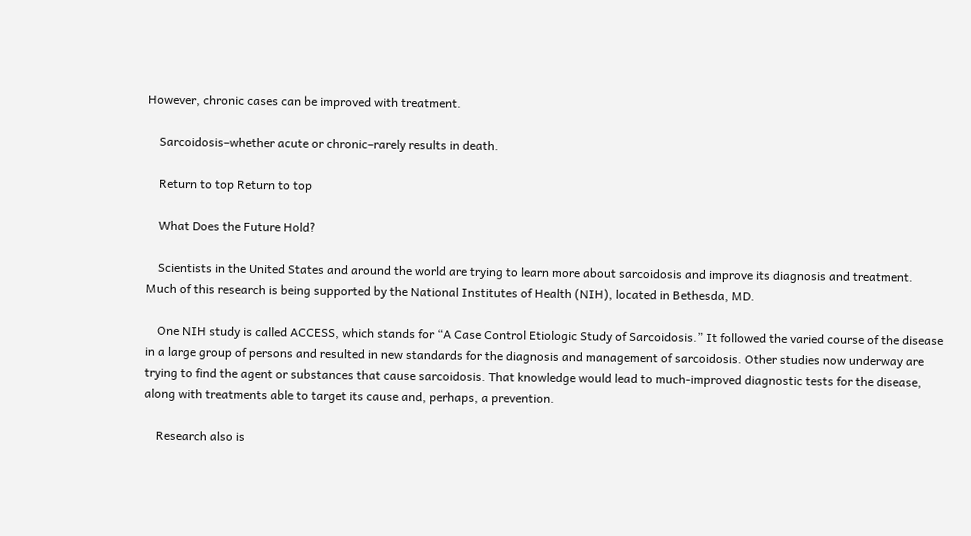However, chronic cases can be improved with treatment.

    Sarcoidosis–whether acute or chronic–rarely results in death.

    Return to top Return to top

    What Does the Future Hold?

    Scientists in the United States and around the world are trying to learn more about sarcoidosis and improve its diagnosis and treatment. Much of this research is being supported by the National Institutes of Health (NIH), located in Bethesda, MD.

    One NIH study is called ACCESS, which stands for “A Case Control Etiologic Study of Sarcoidosis.” It followed the varied course of the disease in a large group of persons and resulted in new standards for the diagnosis and management of sarcoidosis. Other studies now underway are trying to find the agent or substances that cause sarcoidosis. That knowledge would lead to much-improved diagnostic tests for the disease, along with treatments able to target its cause and, perhaps, a prevention.

    Research also is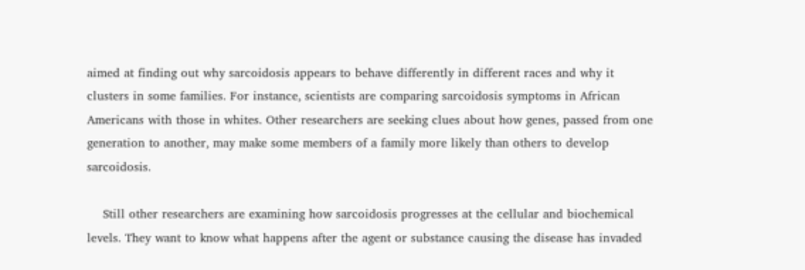aimed at finding out why sarcoidosis appears to behave differently in different races and why it clusters in some families. For instance, scientists are comparing sarcoidosis symptoms in African Americans with those in whites. Other researchers are seeking clues about how genes, passed from one generation to another, may make some members of a family more likely than others to develop sarcoidosis.

    Still other researchers are examining how sarcoidosis progresses at the cellular and biochemical levels. They want to know what happens after the agent or substance causing the disease has invaded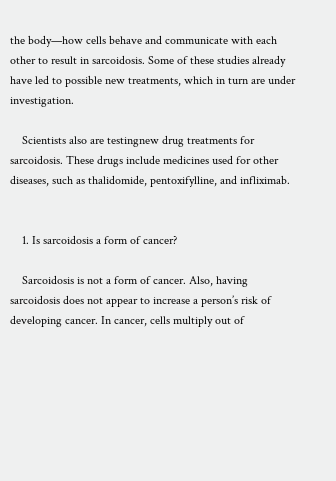the body—how cells behave and communicate with each other to result in sarcoidosis. Some of these studies already have led to possible new treatments, which in turn are under investigation.

    Scientists also are testingnew drug treatments for sarcoidosis. These drugs include medicines used for other diseases, such as thalidomide, pentoxifylline, and infliximab.


    1. Is sarcoidosis a form of cancer?

    Sarcoidosis is not a form of cancer. Also, having sarcoidosis does not appear to increase a person’s risk of developing cancer. In cancer, cells multiply out of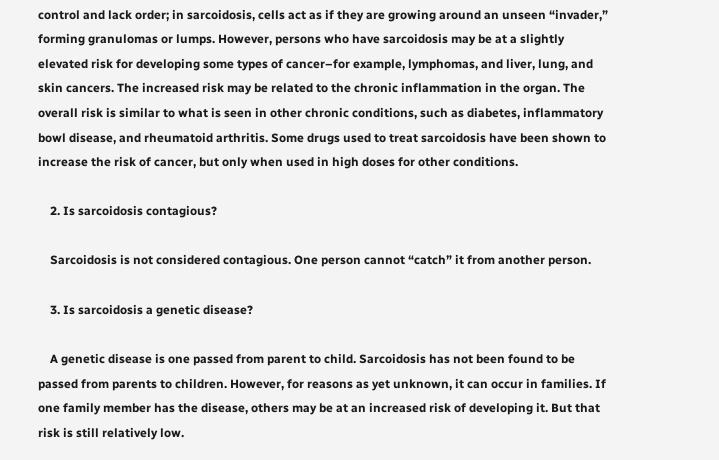control and lack order; in sarcoidosis, cells act as if they are growing around an unseen “invader,” forming granulomas or lumps. However, persons who have sarcoidosis may be at a slightly elevated risk for developing some types of cancer–for example, lymphomas, and liver, lung, and skin cancers. The increased risk may be related to the chronic inflammation in the organ. The overall risk is similar to what is seen in other chronic conditions, such as diabetes, inflammatory bowl disease, and rheumatoid arthritis. Some drugs used to treat sarcoidosis have been shown to increase the risk of cancer, but only when used in high doses for other conditions.

    2. Is sarcoidosis contagious?

    Sarcoidosis is not considered contagious. One person cannot “catch” it from another person.

    3. Is sarcoidosis a genetic disease?

    A genetic disease is one passed from parent to child. Sarcoidosis has not been found to be passed from parents to children. However, for reasons as yet unknown, it can occur in families. If one family member has the disease, others may be at an increased risk of developing it. But that risk is still relatively low.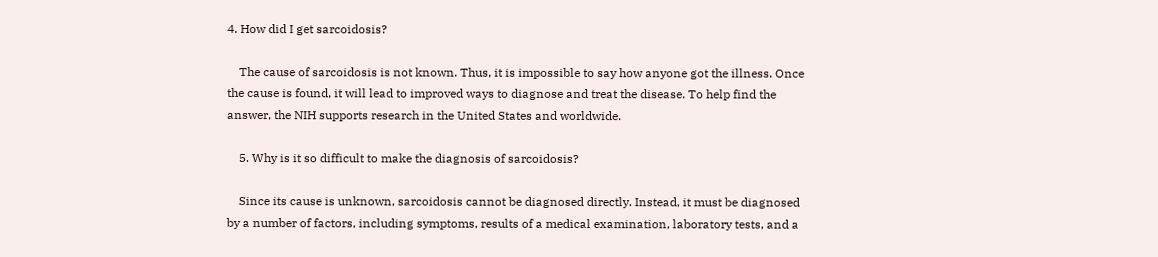4. How did I get sarcoidosis?

    The cause of sarcoidosis is not known. Thus, it is impossible to say how anyone got the illness. Once the cause is found, it will lead to improved ways to diagnose and treat the disease. To help find the answer, the NIH supports research in the United States and worldwide.

    5. Why is it so difficult to make the diagnosis of sarcoidosis?

    Since its cause is unknown, sarcoidosis cannot be diagnosed directly. Instead, it must be diagnosed by a number of factors, including symptoms, results of a medical examination, laboratory tests, and a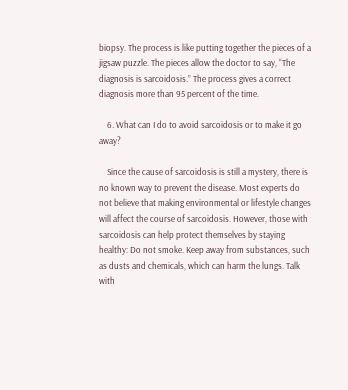biopsy. The process is like putting together the pieces of a jigsaw puzzle. The pieces allow the doctor to say, “The diagnosis is sarcoidosis.” The process gives a correct diagnosis more than 95 percent of the time.

    6. What can I do to avoid sarcoidosis or to make it go away?

    Since the cause of sarcoidosis is still a mystery, there is no known way to prevent the disease. Most experts do not believe that making environmental or lifestyle changes will affect the course of sarcoidosis. However, those with sarcoidosis can help protect themselves by staying healthy: Do not smoke. Keep away from substances, such as dusts and chemicals, which can harm the lungs. Talk with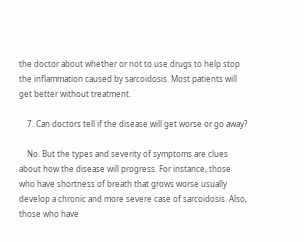the doctor about whether or not to use drugs to help stop the inflammation caused by sarcoidosis. Most patients will get better without treatment.

    7. Can doctors tell if the disease will get worse or go away?

    No. But the types and severity of symptoms are clues about how the disease will progress. For instance, those who have shortness of breath that grows worse usually develop a chronic and more severe case of sarcoidosis. Also, those who have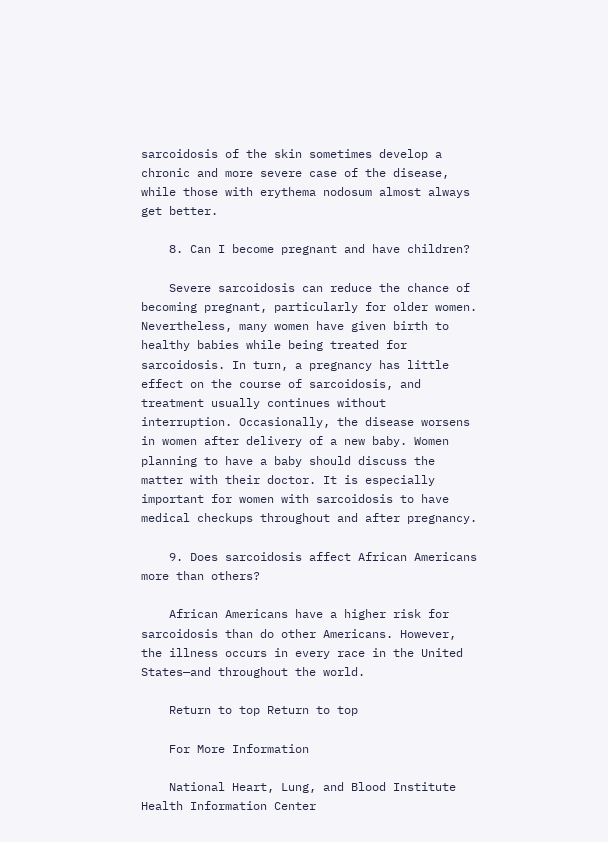sarcoidosis of the skin sometimes develop a chronic and more severe case of the disease, while those with erythema nodosum almost always get better.

    8. Can I become pregnant and have children?

    Severe sarcoidosis can reduce the chance of becoming pregnant, particularly for older women. Nevertheless, many women have given birth to healthy babies while being treated for sarcoidosis. In turn, a pregnancy has little effect on the course of sarcoidosis, and treatment usually continues without interruption. Occasionally, the disease worsens in women after delivery of a new baby. Women planning to have a baby should discuss the matter with their doctor. It is especially important for women with sarcoidosis to have medical checkups throughout and after pregnancy.

    9. Does sarcoidosis affect African Americans more than others?

    African Americans have a higher risk for sarcoidosis than do other Americans. However, the illness occurs in every race in the United States—and throughout the world.

    Return to top Return to top

    For More Information

    National Heart, Lung, and Blood Institute Health Information Center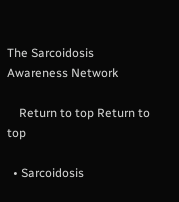The Sarcoidosis Awareness Network

    Return to top Return to top

  • Sarcoidosis